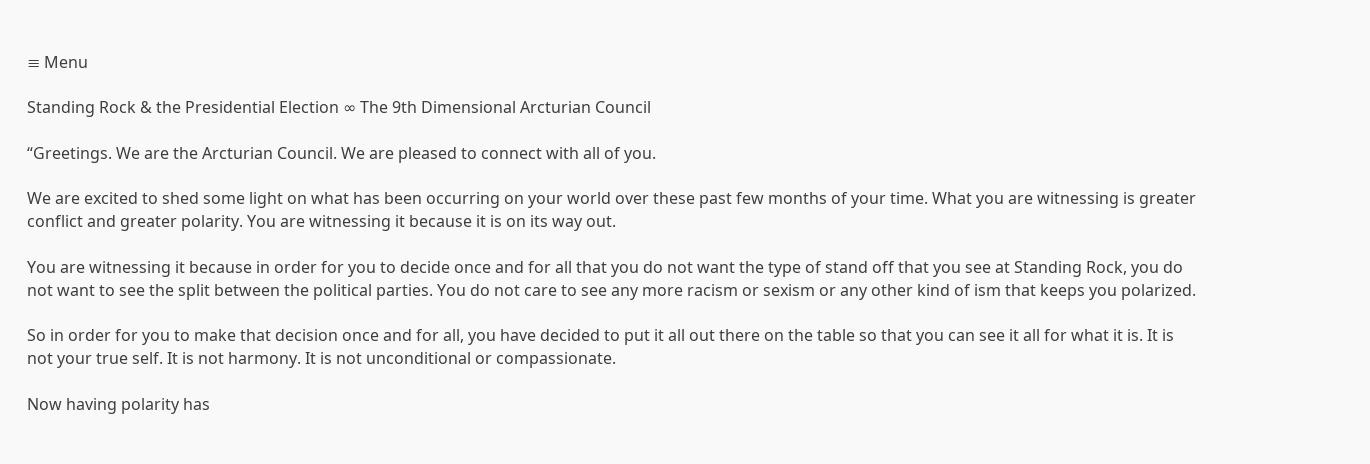≡ Menu

Standing Rock & the Presidential Election ∞ The 9th Dimensional Arcturian Council

“Greetings. We are the Arcturian Council. We are pleased to connect with all of you.

We are excited to shed some light on what has been occurring on your world over these past few months of your time. What you are witnessing is greater conflict and greater polarity. You are witnessing it because it is on its way out.

You are witnessing it because in order for you to decide once and for all that you do not want the type of stand off that you see at Standing Rock, you do not want to see the split between the political parties. You do not care to see any more racism or sexism or any other kind of ism that keeps you polarized.

So in order for you to make that decision once and for all, you have decided to put it all out there on the table so that you can see it all for what it is. It is not your true self. It is not harmony. It is not unconditional or compassionate.

Now having polarity has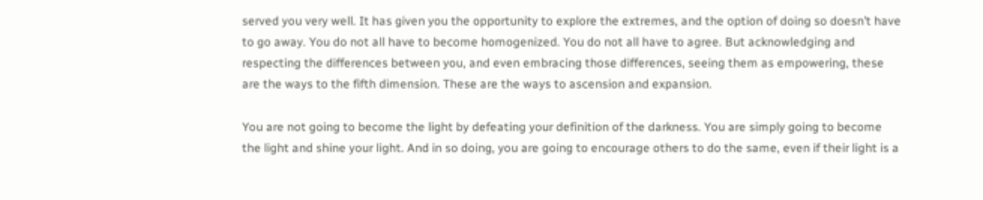served you very well. It has given you the opportunity to explore the extremes, and the option of doing so doesn’t have to go away. You do not all have to become homogenized. You do not all have to agree. But acknowledging and respecting the differences between you, and even embracing those differences, seeing them as empowering, these are the ways to the fifth dimension. These are the ways to ascension and expansion.

You are not going to become the light by defeating your definition of the darkness. You are simply going to become the light and shine your light. And in so doing, you are going to encourage others to do the same, even if their light is a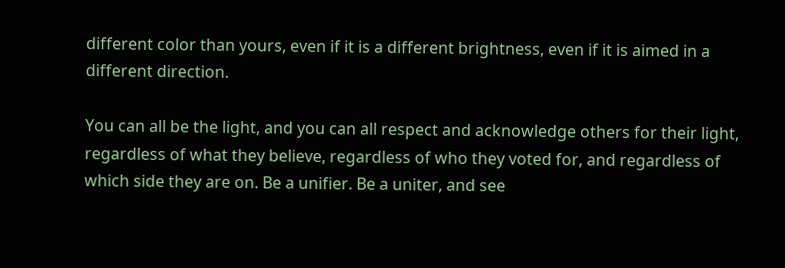different color than yours, even if it is a different brightness, even if it is aimed in a different direction.

You can all be the light, and you can all respect and acknowledge others for their light, regardless of what they believe, regardless of who they voted for, and regardless of which side they are on. Be a unifier. Be a uniter, and see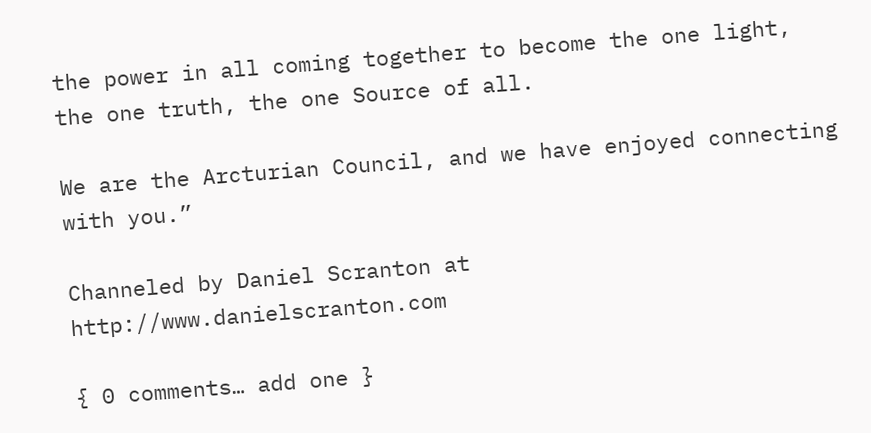the power in all coming together to become the one light, the one truth, the one Source of all.

We are the Arcturian Council, and we have enjoyed connecting with you.”

Channeled by Daniel Scranton at http://www.danielscranton.com

{ 0 comments… add one }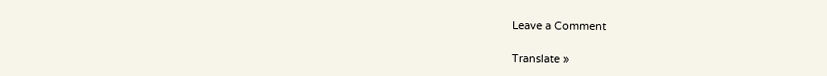Leave a Comment

Translate »